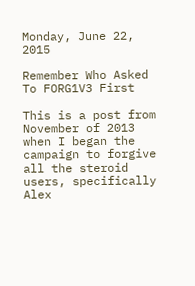Monday, June 22, 2015

Remember Who Asked To FORG1V3 First

This is a post from November of 2013 when I began the campaign to forgive all the steroid users, specifically Alex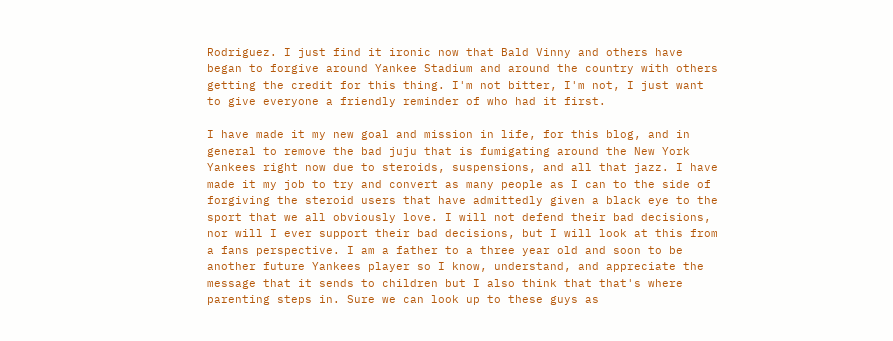Rodriguez. I just find it ironic now that Bald Vinny and others have began to forgive around Yankee Stadium and around the country with others getting the credit for this thing. I'm not bitter, I'm not, I just want to give everyone a friendly reminder of who had it first.

I have made it my new goal and mission in life, for this blog, and in general to remove the bad juju that is fumigating around the New York Yankees right now due to steroids, suspensions, and all that jazz. I have made it my job to try and convert as many people as I can to the side of forgiving the steroid users that have admittedly given a black eye to the sport that we all obviously love. I will not defend their bad decisions, nor will I ever support their bad decisions, but I will look at this from a fans perspective. I am a father to a three year old and soon to be another future Yankees player so I know, understand, and appreciate the message that it sends to children but I also think that that's where parenting steps in. Sure we can look up to these guys as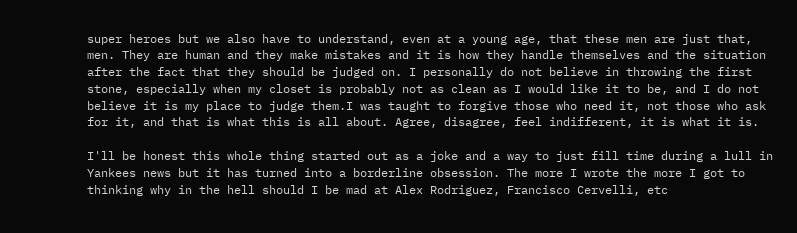super heroes but we also have to understand, even at a young age, that these men are just that, men. They are human and they make mistakes and it is how they handle themselves and the situation after the fact that they should be judged on. I personally do not believe in throwing the first stone, especially when my closet is probably not as clean as I would like it to be, and I do not believe it is my place to judge them.I was taught to forgive those who need it, not those who ask for it, and that is what this is all about. Agree, disagree, feel indifferent, it is what it is.

I'll be honest this whole thing started out as a joke and a way to just fill time during a lull in Yankees news but it has turned into a borderline obsession. The more I wrote the more I got to thinking why in the hell should I be mad at Alex Rodriguez, Francisco Cervelli, etc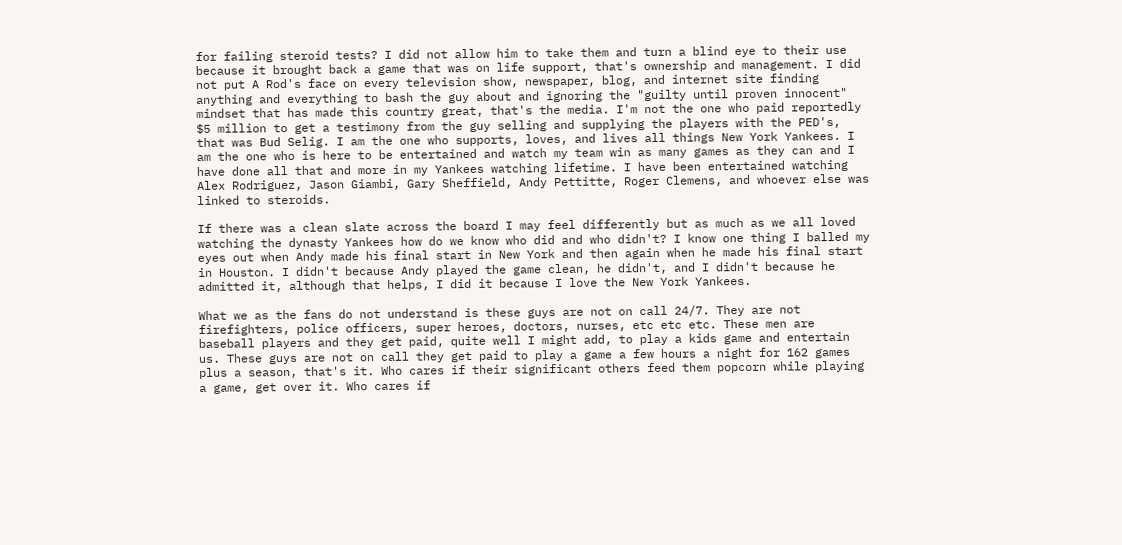for failing steroid tests? I did not allow him to take them and turn a blind eye to their use because it brought back a game that was on life support, that's ownership and management. I did not put A Rod's face on every television show, newspaper, blog, and internet site finding anything and everything to bash the guy about and ignoring the "guilty until proven innocent" mindset that has made this country great, that's the media. I'm not the one who paid reportedly $5 million to get a testimony from the guy selling and supplying the players with the PED's, that was Bud Selig. I am the one who supports, loves, and lives all things New York Yankees. I am the one who is here to be entertained and watch my team win as many games as they can and I have done all that and more in my Yankees watching lifetime. I have been entertained watching Alex Rodriguez, Jason Giambi, Gary Sheffield, Andy Pettitte, Roger Clemens, and whoever else was linked to steroids.

If there was a clean slate across the board I may feel differently but as much as we all loved watching the dynasty Yankees how do we know who did and who didn't? I know one thing I balled my eyes out when Andy made his final start in New York and then again when he made his final start in Houston. I didn't because Andy played the game clean, he didn't, and I didn't because he admitted it, although that helps, I did it because I love the New York Yankees.

What we as the fans do not understand is these guys are not on call 24/7. They are not firefighters, police officers, super heroes, doctors, nurses, etc etc etc. These men are baseball players and they get paid, quite well I might add, to play a kids game and entertain us. These guys are not on call they get paid to play a game a few hours a night for 162 games plus a season, that's it. Who cares if their significant others feed them popcorn while playing a game, get over it. Who cares if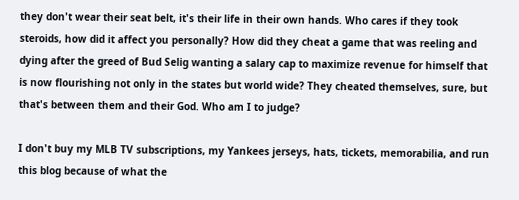they don't wear their seat belt, it's their life in their own hands. Who cares if they took steroids, how did it affect you personally? How did they cheat a game that was reeling and dying after the greed of Bud Selig wanting a salary cap to maximize revenue for himself that is now flourishing not only in the states but world wide? They cheated themselves, sure, but that's between them and their God. Who am I to judge?

I don't buy my MLB TV subscriptions, my Yankees jerseys, hats, tickets, memorabilia, and run this blog because of what the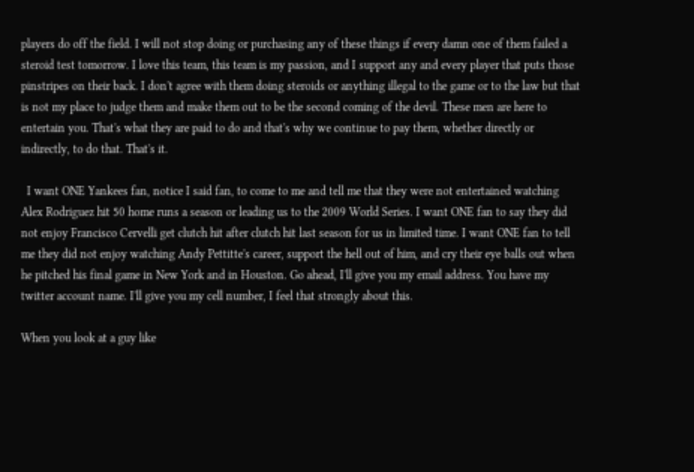players do off the field. I will not stop doing or purchasing any of these things if every damn one of them failed a steroid test tomorrow. I love this team, this team is my passion, and I support any and every player that puts those pinstripes on their back. I don't agree with them doing steroids or anything illegal to the game or to the law but that is not my place to judge them and make them out to be the second coming of the devil. These men are here to entertain you. That's what they are paid to do and that's why we continue to pay them, whether directly or indirectly, to do that. That's it.

  I want ONE Yankees fan, notice I said fan, to come to me and tell me that they were not entertained watching Alex Rodriguez hit 50 home runs a season or leading us to the 2009 World Series. I want ONE fan to say they did not enjoy Francisco Cervelli get clutch hit after clutch hit last season for us in limited time. I want ONE fan to tell me they did not enjoy watching Andy Pettitte's career, support the hell out of him, and cry their eye balls out when he pitched his final game in New York and in Houston. Go ahead, I'll give you my email address. You have my twitter account name. I'll give you my cell number, I feel that strongly about this.

When you look at a guy like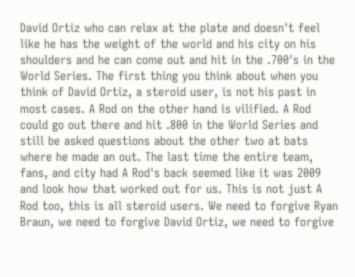David Ortiz who can relax at the plate and doesn't feel like he has the weight of the world and his city on his shoulders and he can come out and hit in the .700's in the World Series. The first thing you think about when you think of David Ortiz, a steroid user, is not his past in most cases. A Rod on the other hand is vilified. A Rod could go out there and hit .800 in the World Series and still be asked questions about the other two at bats where he made an out. The last time the entire team, fans, and city had A Rod's back seemed like it was 2009 and look how that worked out for us. This is not just A Rod too, this is all steroid users. We need to forgive Ryan Braun, we need to forgive David Ortiz, we need to forgive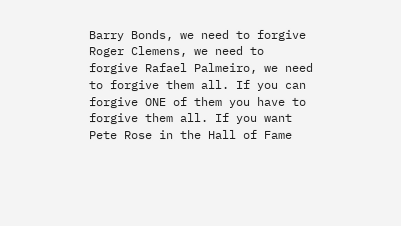Barry Bonds, we need to forgive Roger Clemens, we need to forgive Rafael Palmeiro, we need to forgive them all. If you can forgive ONE of them you have to forgive them all. If you want Pete Rose in the Hall of Fame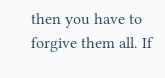then you have to forgive them all. If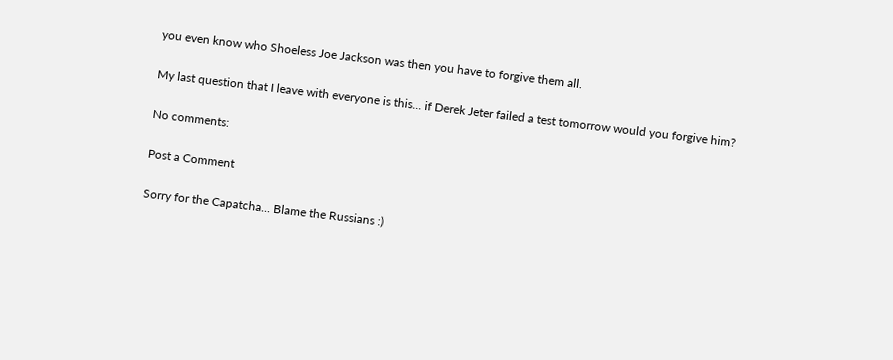you even know who Shoeless Joe Jackson was then you have to forgive them all.

My last question that I leave with everyone is this... if Derek Jeter failed a test tomorrow would you forgive him?

No comments:

Post a Comment

Sorry for the Capatcha... Blame the Russians :)